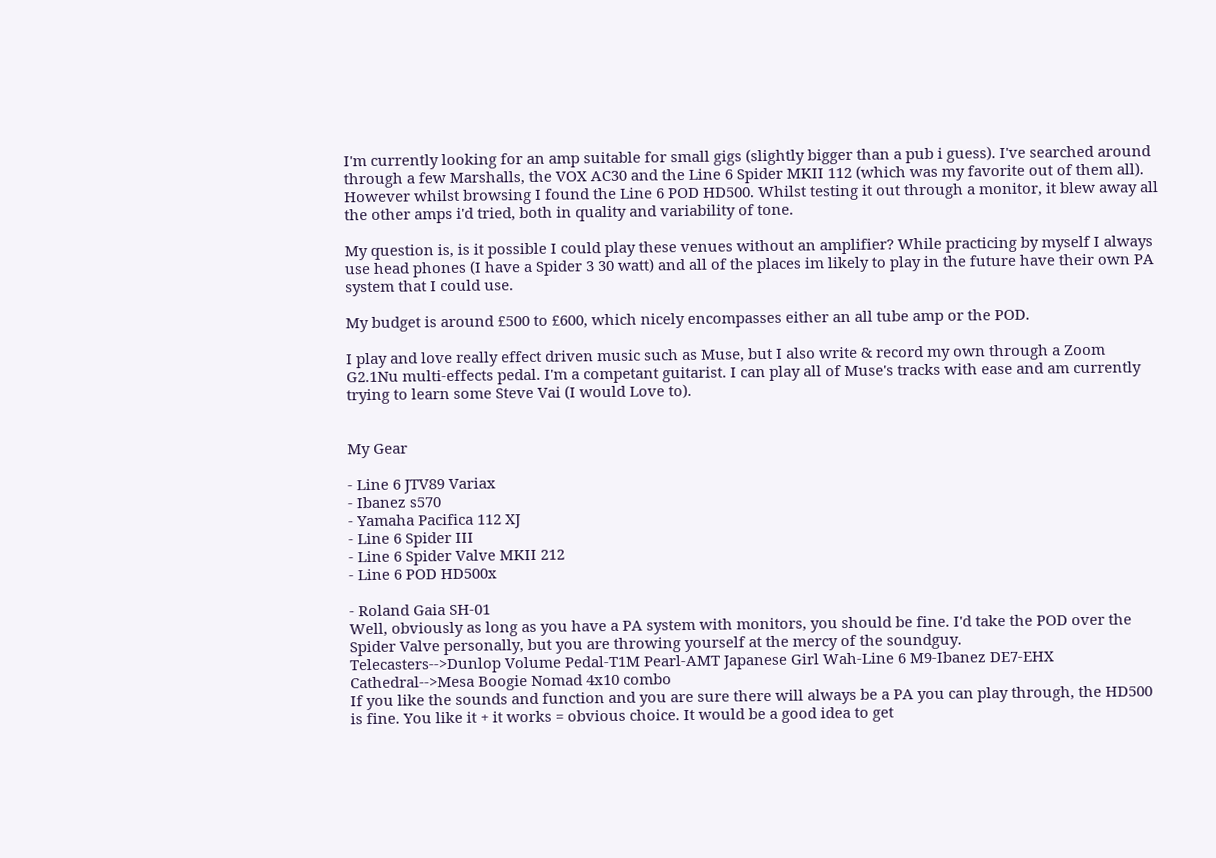I'm currently looking for an amp suitable for small gigs (slightly bigger than a pub i guess). I've searched around through a few Marshalls, the VOX AC30 and the Line 6 Spider MKII 112 (which was my favorite out of them all). However whilst browsing I found the Line 6 POD HD500. Whilst testing it out through a monitor, it blew away all the other amps i'd tried, both in quality and variability of tone.

My question is, is it possible I could play these venues without an amplifier? While practicing by myself I always use head phones (I have a Spider 3 30 watt) and all of the places im likely to play in the future have their own PA system that I could use.

My budget is around £500 to £600, which nicely encompasses either an all tube amp or the POD.

I play and love really effect driven music such as Muse, but I also write & record my own through a Zoom G2.1Nu multi-effects pedal. I'm a competant guitarist. I can play all of Muse's tracks with ease and am currently trying to learn some Steve Vai (I would Love to).


My Gear

- Line 6 JTV89 Variax
- Ibanez s570
- Yamaha Pacifica 112 XJ
- Line 6 Spider III
- Line 6 Spider Valve MKII 212
- Line 6 POD HD500x

- Roland Gaia SH-01
Well, obviously as long as you have a PA system with monitors, you should be fine. I'd take the POD over the Spider Valve personally, but you are throwing yourself at the mercy of the soundguy.
Telecasters-->Dunlop Volume Pedal-T1M Pearl-AMT Japanese Girl Wah-Line 6 M9-Ibanez DE7-EHX Cathedral-->Mesa Boogie Nomad 4x10 combo
If you like the sounds and function and you are sure there will always be a PA you can play through, the HD500 is fine. You like it + it works = obvious choice. It would be a good idea to get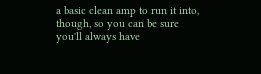a basic clean amp to run it into, though, so you can be sure you'll always have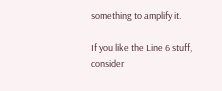something to amplify it.

If you like the Line 6 stuff, consider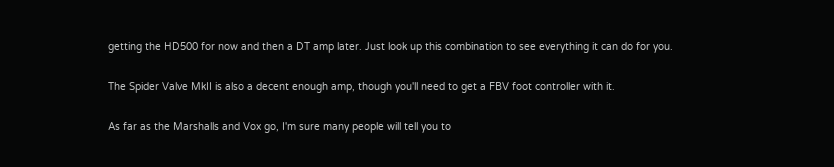getting the HD500 for now and then a DT amp later. Just look up this combination to see everything it can do for you.

The Spider Valve MkII is also a decent enough amp, though you'll need to get a FBV foot controller with it.

As far as the Marshalls and Vox go, I'm sure many people will tell you to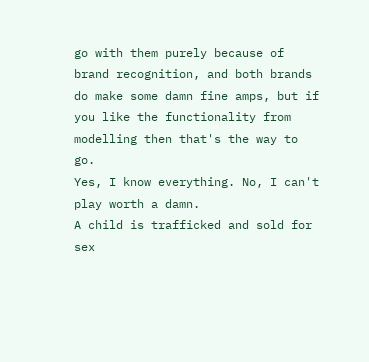go with them purely because of brand recognition, and both brands do make some damn fine amps, but if you like the functionality from modelling then that's the way to go.
Yes, I know everything. No, I can't play worth a damn.
A child is trafficked and sold for sex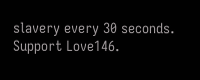slavery every 30 seconds. Support Love146.